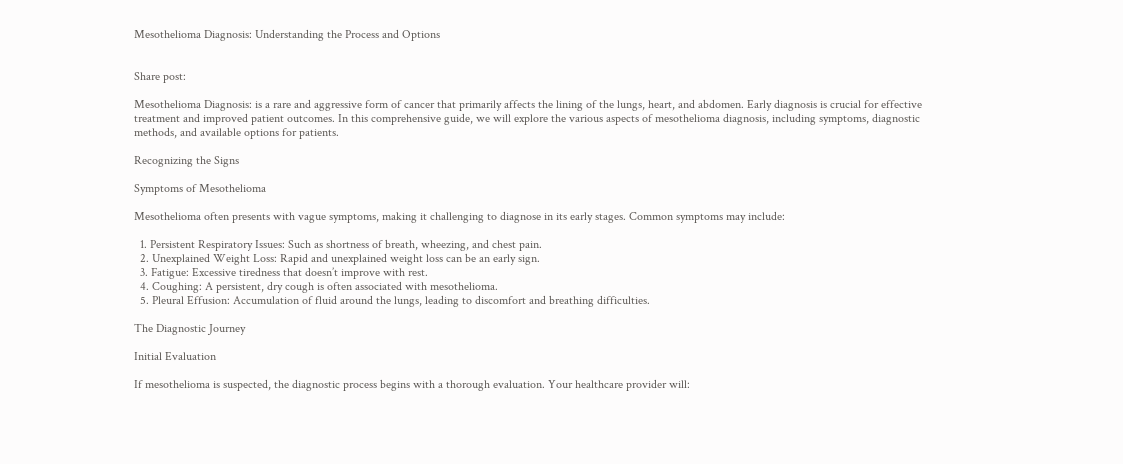Mesothelioma Diagnosis: Understanding the Process and Options


Share post:

Mesothelioma Diagnosis: is a rare and aggressive form of cancer that primarily affects the lining of the lungs, heart, and abdomen. Early diagnosis is crucial for effective treatment and improved patient outcomes. In this comprehensive guide, we will explore the various aspects of mesothelioma diagnosis, including symptoms, diagnostic methods, and available options for patients.

Recognizing the Signs

Symptoms of Mesothelioma

Mesothelioma often presents with vague symptoms, making it challenging to diagnose in its early stages. Common symptoms may include:

  1. Persistent Respiratory Issues: Such as shortness of breath, wheezing, and chest pain.
  2. Unexplained Weight Loss: Rapid and unexplained weight loss can be an early sign.
  3. Fatigue: Excessive tiredness that doesn’t improve with rest.
  4. Coughing: A persistent, dry cough is often associated with mesothelioma.
  5. Pleural Effusion: Accumulation of fluid around the lungs, leading to discomfort and breathing difficulties.

The Diagnostic Journey

Initial Evaluation

If mesothelioma is suspected, the diagnostic process begins with a thorough evaluation. Your healthcare provider will: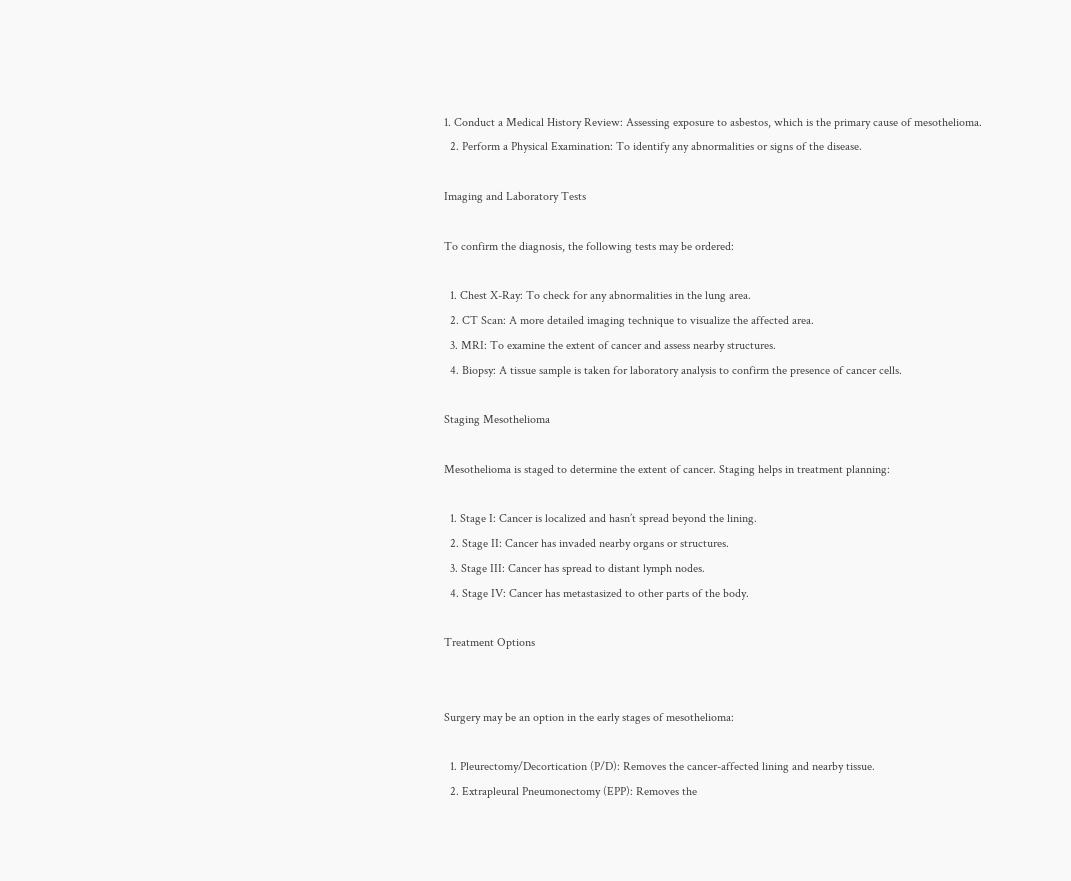1. Conduct a Medical History Review: Assessing exposure to asbestos, which is the primary cause of mesothelioma.
  2. Perform a Physical Examination: To identify any abnormalities or signs of the disease.

Imaging and Laboratory Tests

To confirm the diagnosis, the following tests may be ordered:

  1. Chest X-Ray: To check for any abnormalities in the lung area.
  2. CT Scan: A more detailed imaging technique to visualize the affected area.
  3. MRI: To examine the extent of cancer and assess nearby structures.
  4. Biopsy: A tissue sample is taken for laboratory analysis to confirm the presence of cancer cells.

Staging Mesothelioma

Mesothelioma is staged to determine the extent of cancer. Staging helps in treatment planning:

  1. Stage I: Cancer is localized and hasn’t spread beyond the lining.
  2. Stage II: Cancer has invaded nearby organs or structures.
  3. Stage III: Cancer has spread to distant lymph nodes.
  4. Stage IV: Cancer has metastasized to other parts of the body.

Treatment Options


Surgery may be an option in the early stages of mesothelioma:

  1. Pleurectomy/Decortication (P/D): Removes the cancer-affected lining and nearby tissue.
  2. Extrapleural Pneumonectomy (EPP): Removes the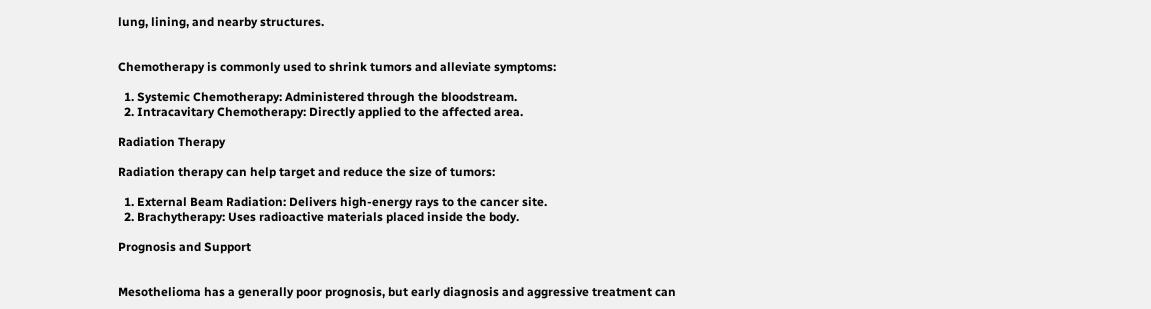lung, lining, and nearby structures.


Chemotherapy is commonly used to shrink tumors and alleviate symptoms:

  1. Systemic Chemotherapy: Administered through the bloodstream.
  2. Intracavitary Chemotherapy: Directly applied to the affected area.

Radiation Therapy

Radiation therapy can help target and reduce the size of tumors:

  1. External Beam Radiation: Delivers high-energy rays to the cancer site.
  2. Brachytherapy: Uses radioactive materials placed inside the body.

Prognosis and Support


Mesothelioma has a generally poor prognosis, but early diagnosis and aggressive treatment can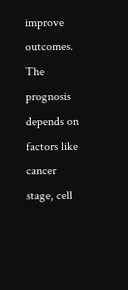improve outcomes. The prognosis depends on factors like cancer stage, cell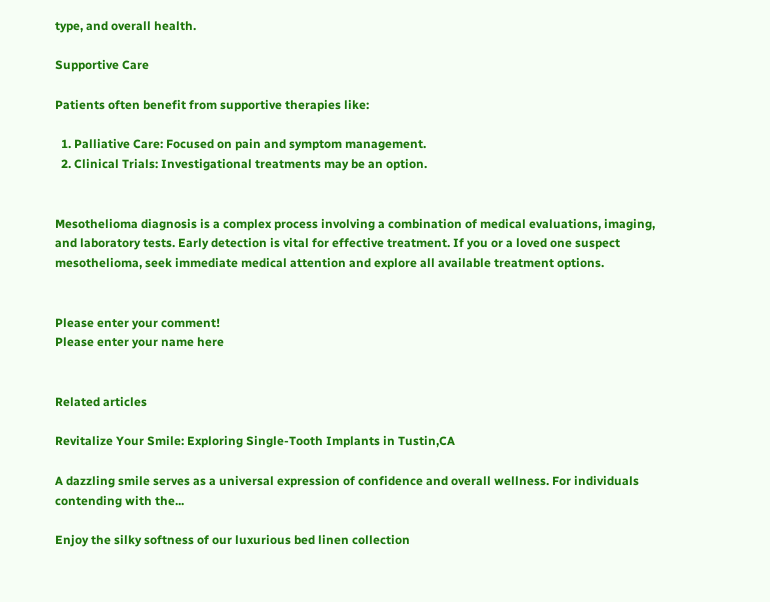type, and overall health.

Supportive Care

Patients often benefit from supportive therapies like:

  1. Palliative Care: Focused on pain and symptom management.
  2. Clinical Trials: Investigational treatments may be an option.


Mesothelioma diagnosis is a complex process involving a combination of medical evaluations, imaging, and laboratory tests. Early detection is vital for effective treatment. If you or a loved one suspect mesothelioma, seek immediate medical attention and explore all available treatment options.


Please enter your comment!
Please enter your name here


Related articles

Revitalize Your Smile: Exploring Single-Tooth Implants in Tustin,CA

A dazzling smile serves as a universal expression of confidence and overall wellness. For individuals contending with the...

Enjoy the silky softness of our luxurious bed linen collection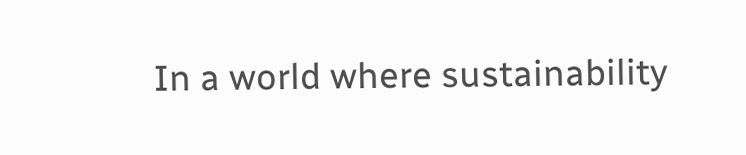In a world where sustainability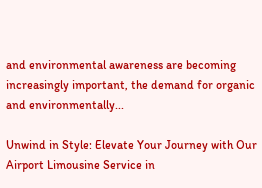and environmental awareness are becoming increasingly important, the demand for organic and environmentally...

Unwind in Style: Elevate Your Journey with Our Airport Limousine Service in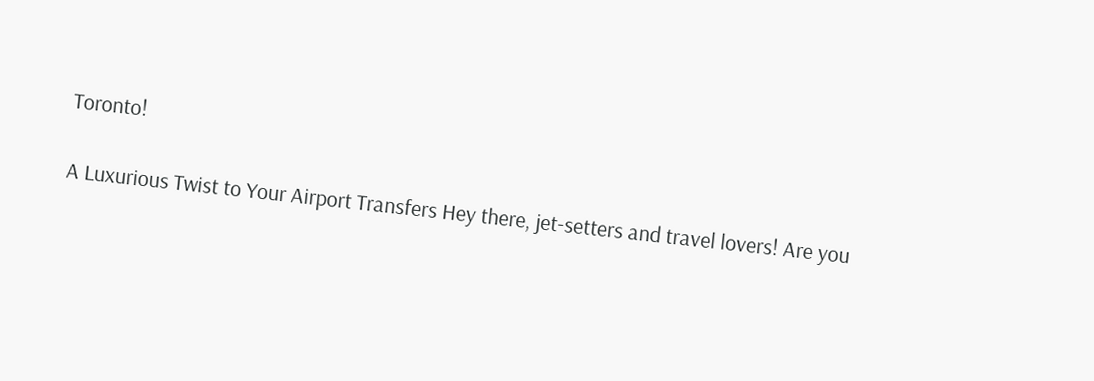Toronto!

A Luxurious Twist to Your Airport Transfers Hey there, jet-setters and travel lovers! Are you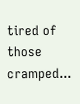tired of those cramped...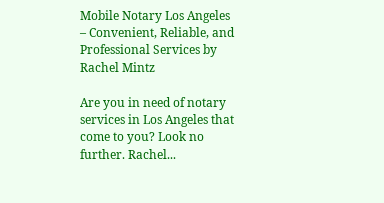Mobile Notary Los Angeles – Convenient, Reliable, and Professional Services by Rachel Mintz

Are you in need of notary services in Los Angeles that come to you? Look no further. Rachel...